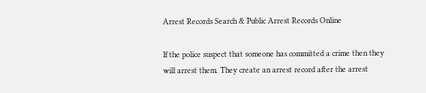Arrest Records Search & Public Arrest Records Online

If the police suspect that someone has committed a crime then they will arrest them. They create an arrest record after the arrest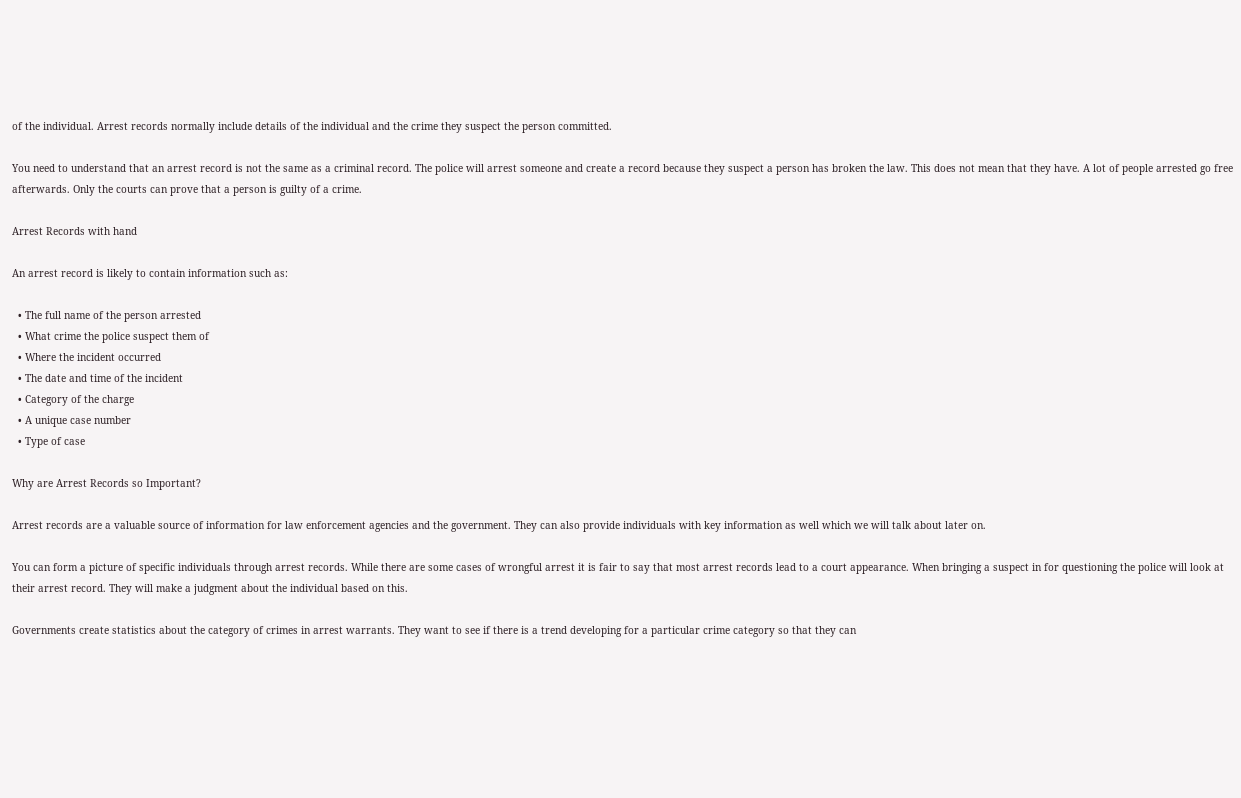of the individual. Arrest records normally include details of the individual and the crime they suspect the person committed.

You need to understand that an arrest record is not the same as a criminal record. The police will arrest someone and create a record because they suspect a person has broken the law. This does not mean that they have. A lot of people arrested go free afterwards. Only the courts can prove that a person is guilty of a crime.

Arrest Records with hand

An arrest record is likely to contain information such as:

  • The full name of the person arrested
  • What crime the police suspect them of
  • Where the incident occurred
  • The date and time of the incident
  • Category of the charge
  • A unique case number
  • Type of case

Why are Arrest Records so Important?

Arrest records are a valuable source of information for law enforcement agencies and the government. They can also provide individuals with key information as well which we will talk about later on.

You can form a picture of specific individuals through arrest records. While there are some cases of wrongful arrest it is fair to say that most arrest records lead to a court appearance. When bringing a suspect in for questioning the police will look at their arrest record. They will make a judgment about the individual based on this.

Governments create statistics about the category of crimes in arrest warrants. They want to see if there is a trend developing for a particular crime category so that they can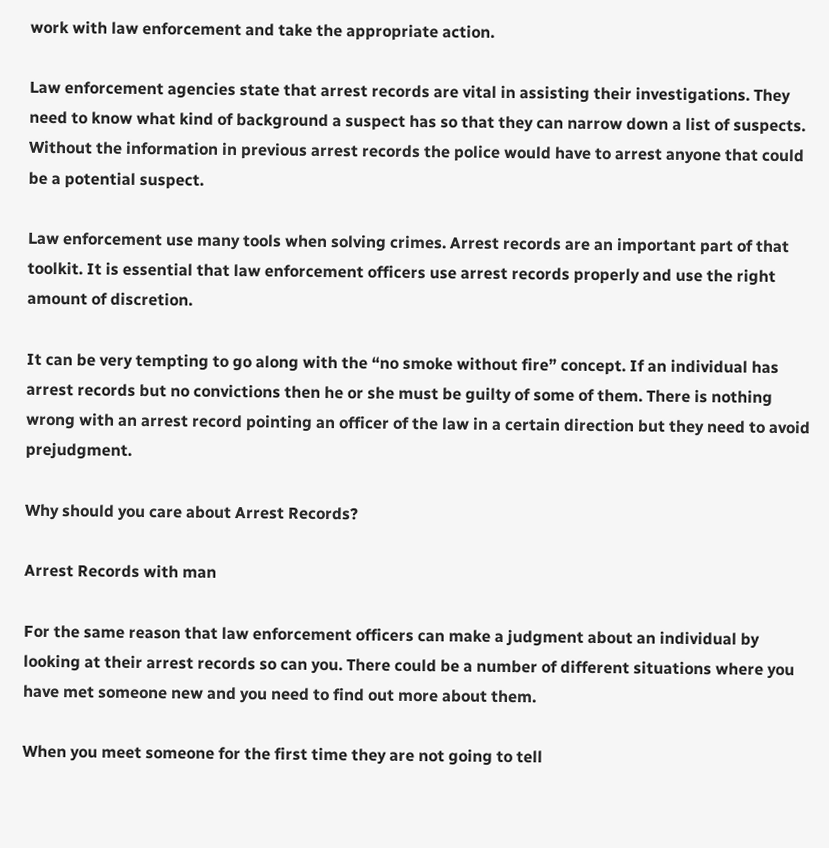work with law enforcement and take the appropriate action.

Law enforcement agencies state that arrest records are vital in assisting their investigations. They need to know what kind of background a suspect has so that they can narrow down a list of suspects. Without the information in previous arrest records the police would have to arrest anyone that could be a potential suspect.

Law enforcement use many tools when solving crimes. Arrest records are an important part of that toolkit. It is essential that law enforcement officers use arrest records properly and use the right amount of discretion.

It can be very tempting to go along with the “no smoke without fire” concept. If an individual has arrest records but no convictions then he or she must be guilty of some of them. There is nothing wrong with an arrest record pointing an officer of the law in a certain direction but they need to avoid prejudgment.

Why should you care about Arrest Records?

Arrest Records with man

For the same reason that law enforcement officers can make a judgment about an individual by looking at their arrest records so can you. There could be a number of different situations where you have met someone new and you need to find out more about them.

When you meet someone for the first time they are not going to tell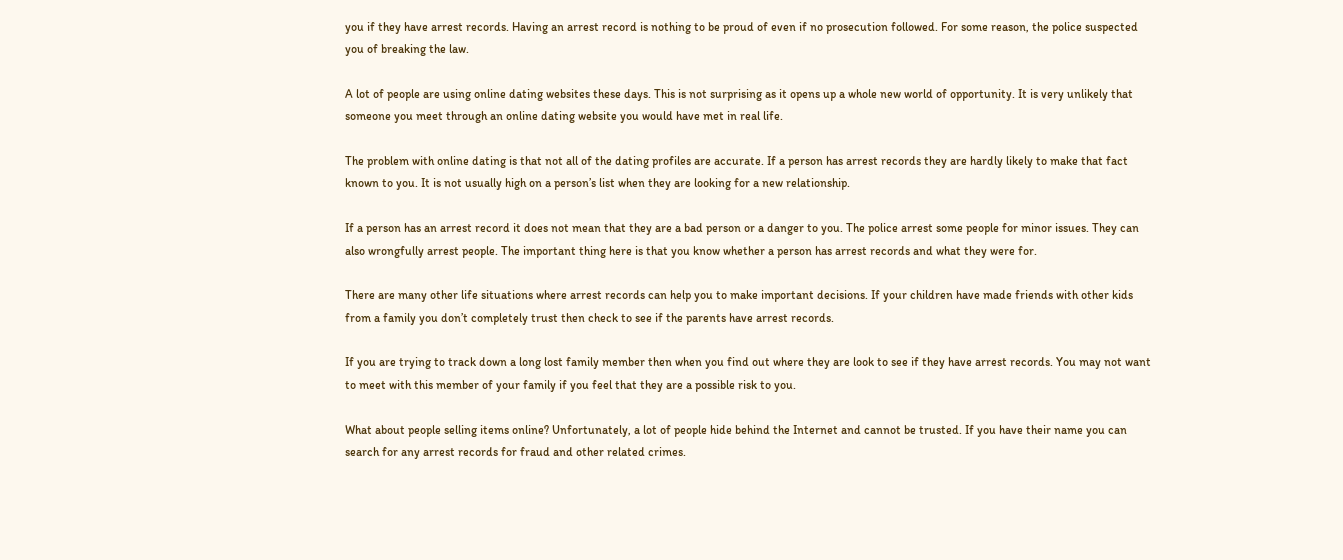you if they have arrest records. Having an arrest record is nothing to be proud of even if no prosecution followed. For some reason, the police suspected you of breaking the law.

A lot of people are using online dating websites these days. This is not surprising as it opens up a whole new world of opportunity. It is very unlikely that someone you meet through an online dating website you would have met in real life.

The problem with online dating is that not all of the dating profiles are accurate. If a person has arrest records they are hardly likely to make that fact known to you. It is not usually high on a person’s list when they are looking for a new relationship.

If a person has an arrest record it does not mean that they are a bad person or a danger to you. The police arrest some people for minor issues. They can also wrongfully arrest people. The important thing here is that you know whether a person has arrest records and what they were for.

There are many other life situations where arrest records can help you to make important decisions. If your children have made friends with other kids from a family you don’t completely trust then check to see if the parents have arrest records.

If you are trying to track down a long lost family member then when you find out where they are look to see if they have arrest records. You may not want to meet with this member of your family if you feel that they are a possible risk to you.

What about people selling items online? Unfortunately, a lot of people hide behind the Internet and cannot be trusted. If you have their name you can search for any arrest records for fraud and other related crimes.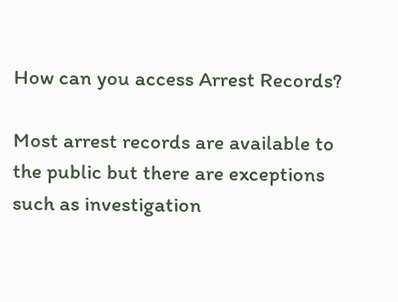How can you access Arrest Records?

Most arrest records are available to the public but there are exceptions such as investigation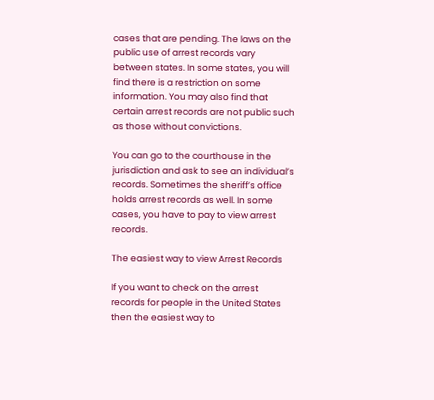cases that are pending. The laws on the public use of arrest records vary between states. In some states, you will find there is a restriction on some information. You may also find that certain arrest records are not public such as those without convictions.

You can go to the courthouse in the jurisdiction and ask to see an individual’s records. Sometimes the sheriff’s office holds arrest records as well. In some cases, you have to pay to view arrest records.

The easiest way to view Arrest Records

If you want to check on the arrest records for people in the United States then the easiest way to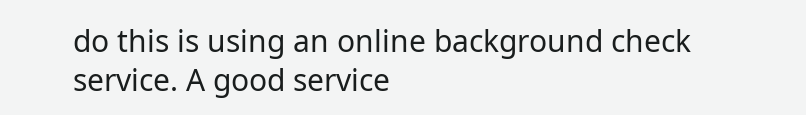do this is using an online background check service. A good service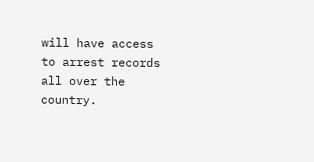will have access to arrest records all over the country.